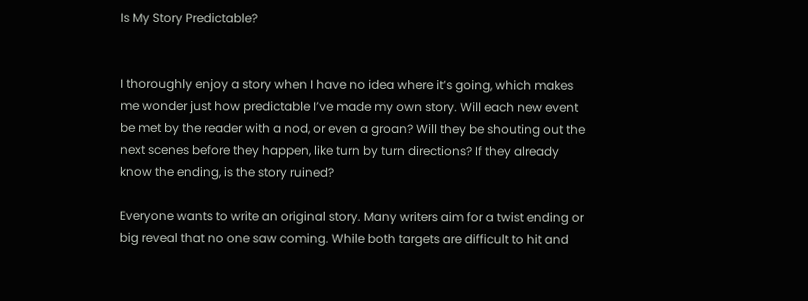Is My Story Predictable?


I thoroughly enjoy a story when I have no idea where it’s going, which makes me wonder just how predictable I’ve made my own story. Will each new event be met by the reader with a nod, or even a groan? Will they be shouting out the next scenes before they happen, like turn by turn directions? If they already know the ending, is the story ruined?

Everyone wants to write an original story. Many writers aim for a twist ending or big reveal that no one saw coming. While both targets are difficult to hit and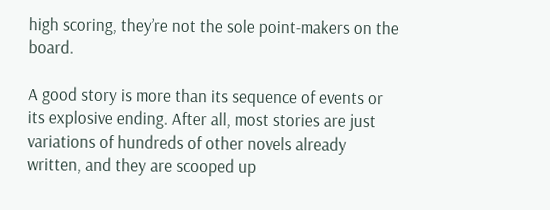high scoring, they’re not the sole point-makers on the board.

A good story is more than its sequence of events or its explosive ending. After all, most stories are just variations of hundreds of other novels already written, and they are scooped up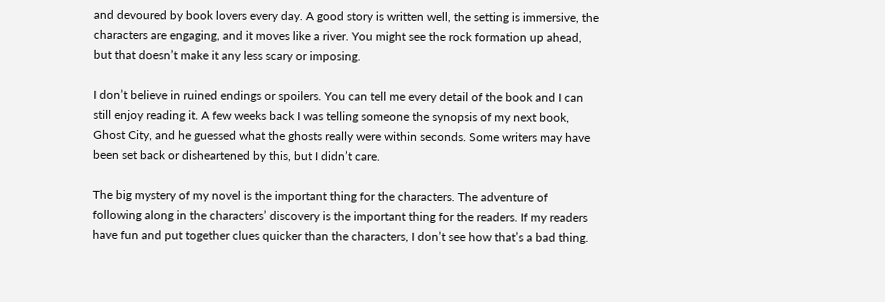and devoured by book lovers every day. A good story is written well, the setting is immersive, the characters are engaging, and it moves like a river. You might see the rock formation up ahead, but that doesn’t make it any less scary or imposing.

I don’t believe in ruined endings or spoilers. You can tell me every detail of the book and I can still enjoy reading it. A few weeks back I was telling someone the synopsis of my next book, Ghost City, and he guessed what the ghosts really were within seconds. Some writers may have been set back or disheartened by this, but I didn’t care.

The big mystery of my novel is the important thing for the characters. The adventure of following along in the characters’ discovery is the important thing for the readers. If my readers have fun and put together clues quicker than the characters, I don’t see how that’s a bad thing.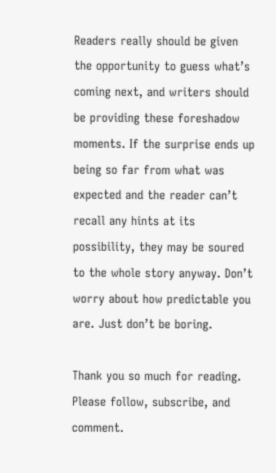Readers really should be given the opportunity to guess what’s coming next, and writers should be providing these foreshadow moments. If the surprise ends up being so far from what was expected and the reader can’t recall any hints at its possibility, they may be soured to the whole story anyway. Don’t worry about how predictable you are. Just don’t be boring.

Thank you so much for reading. Please follow, subscribe, and comment.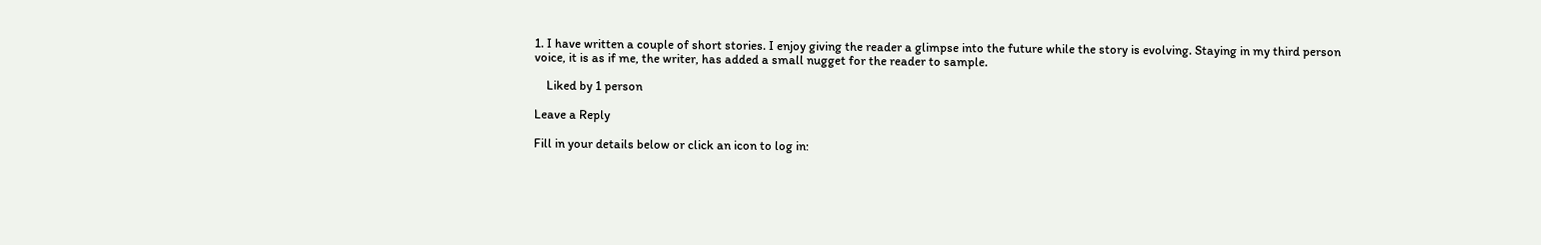1. I have written a couple of short stories. I enjoy giving the reader a glimpse into the future while the story is evolving. Staying in my third person voice, it is as if me, the writer, has added a small nugget for the reader to sample.

    Liked by 1 person

Leave a Reply

Fill in your details below or click an icon to log in: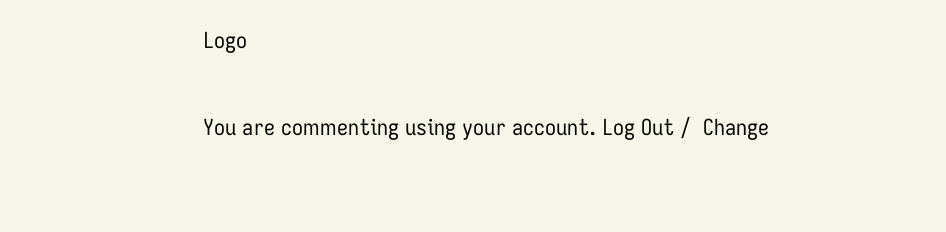Logo

You are commenting using your account. Log Out /  Change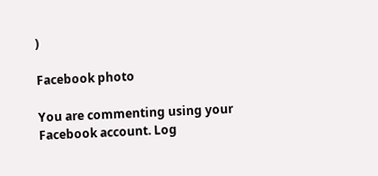)

Facebook photo

You are commenting using your Facebook account. Log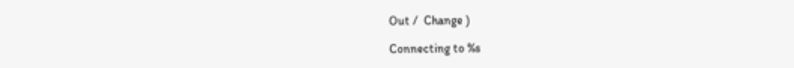Out /  Change )

Connecting to %s